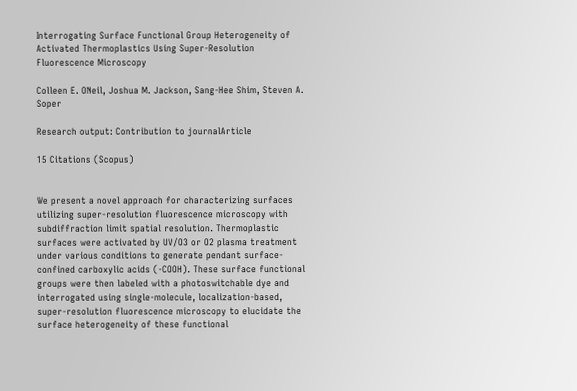Interrogating Surface Functional Group Heterogeneity of Activated Thermoplastics Using Super-Resolution Fluorescence Microscopy

Colleen E. ONeil, Joshua M. Jackson, Sang-Hee Shim, Steven A. Soper

Research output: Contribution to journalArticle

15 Citations (Scopus)


We present a novel approach for characterizing surfaces utilizing super-resolution fluorescence microscopy with subdiffraction limit spatial resolution. Thermoplastic surfaces were activated by UV/O3 or O2 plasma treatment under various conditions to generate pendant surface-confined carboxylic acids (-COOH). These surface functional groups were then labeled with a photoswitchable dye and interrogated using single-molecule, localization-based, super-resolution fluorescence microscopy to elucidate the surface heterogeneity of these functional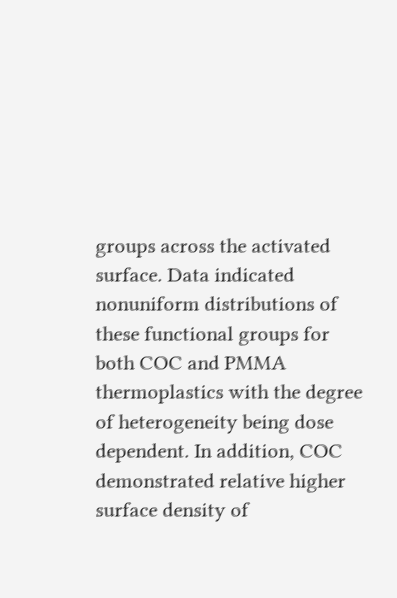groups across the activated surface. Data indicated nonuniform distributions of these functional groups for both COC and PMMA thermoplastics with the degree of heterogeneity being dose dependent. In addition, COC demonstrated relative higher surface density of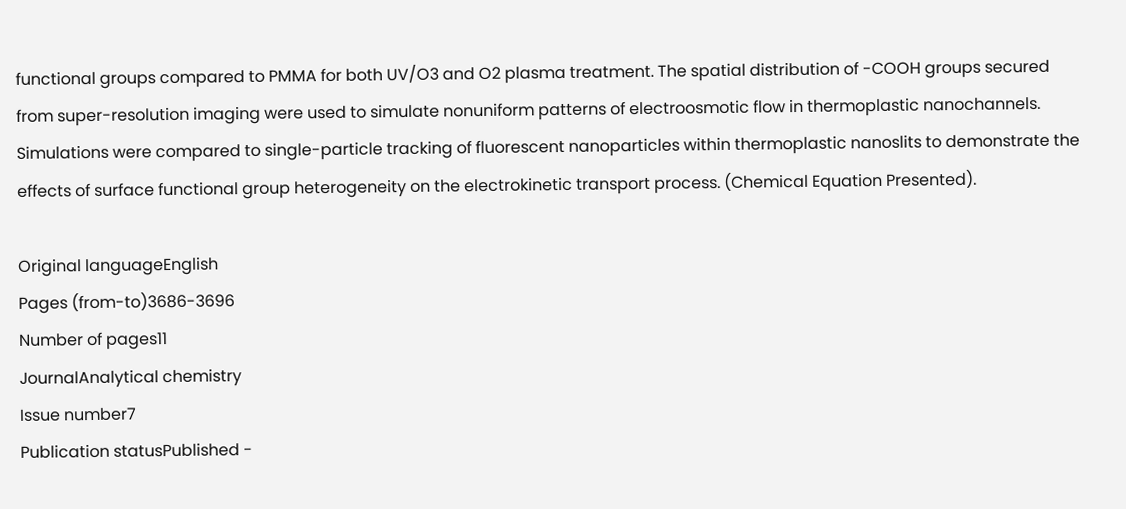functional groups compared to PMMA for both UV/O3 and O2 plasma treatment. The spatial distribution of -COOH groups secured from super-resolution imaging were used to simulate nonuniform patterns of electroosmotic flow in thermoplastic nanochannels. Simulations were compared to single-particle tracking of fluorescent nanoparticles within thermoplastic nanoslits to demonstrate the effects of surface functional group heterogeneity on the electrokinetic transport process. (Chemical Equation Presented).

Original languageEnglish
Pages (from-to)3686-3696
Number of pages11
JournalAnalytical chemistry
Issue number7
Publication statusPublished -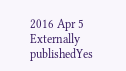2016 Apr 5
Externally publishedYes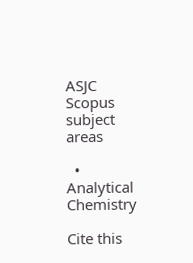ASJC Scopus subject areas

  • Analytical Chemistry

Cite this